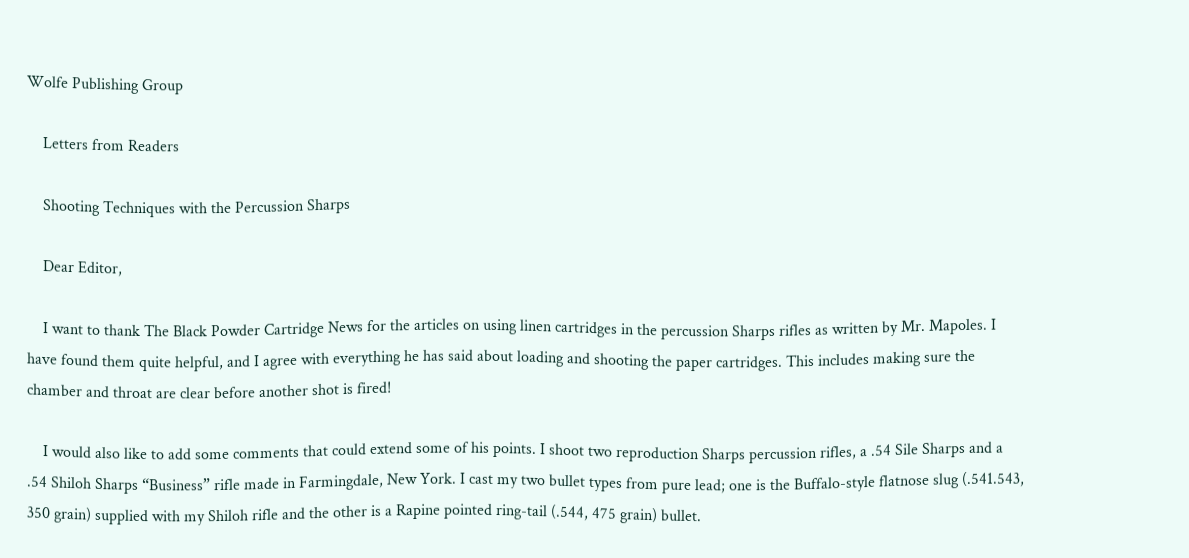Wolfe Publishing Group

    Letters from Readers

    Shooting Techniques with the Percussion Sharps

    Dear Editor,

    I want to thank The Black Powder Cartridge News for the articles on using linen cartridges in the percussion Sharps rifles as written by Mr. Mapoles. I have found them quite helpful, and I agree with everything he has said about loading and shooting the paper cartridges. This includes making sure the chamber and throat are clear before another shot is fired!

    I would also like to add some comments that could extend some of his points. I shoot two reproduction Sharps percussion rifles, a .54 Sile Sharps and a .54 Shiloh Sharps “Business” rifle made in Farmingdale, New York. I cast my two bullet types from pure lead; one is the Buffalo-style flatnose slug (.541.543, 350 grain) supplied with my Shiloh rifle and the other is a Rapine pointed ring-tail (.544, 475 grain) bullet.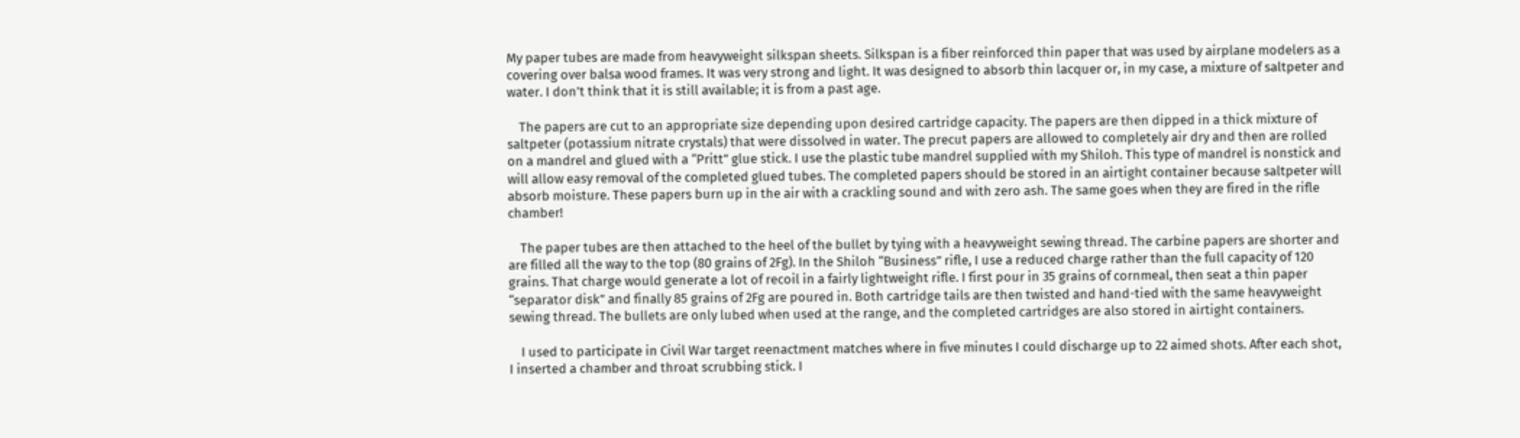My paper tubes are made from heavyweight silkspan sheets. Silkspan is a fiber reinforced thin paper that was used by airplane modelers as a covering over balsa wood frames. It was very strong and light. It was designed to absorb thin lacquer or, in my case, a mixture of saltpeter and water. I don’t think that it is still available; it is from a past age.

    The papers are cut to an appropriate size depending upon desired cartridge capacity. The papers are then dipped in a thick mixture of saltpeter (potassium nitrate crystals) that were dissolved in water. The precut papers are allowed to completely air dry and then are rolled on a mandrel and glued with a “Pritt” glue stick. I use the plastic tube mandrel supplied with my Shiloh. This type of mandrel is nonstick and will allow easy removal of the completed glued tubes. The completed papers should be stored in an airtight container because saltpeter will absorb moisture. These papers burn up in the air with a crackling sound and with zero ash. The same goes when they are fired in the rifle chamber!

    The paper tubes are then attached to the heel of the bullet by tying with a heavyweight sewing thread. The carbine papers are shorter and are filled all the way to the top (80 grains of 2Fg). In the Shiloh “Business” rifle, I use a reduced charge rather than the full capacity of 120 grains. That charge would generate a lot of recoil in a fairly lightweight rifle. I first pour in 35 grains of cornmeal, then seat a thin paper “separator disk” and finally 85 grains of 2Fg are poured in. Both cartridge tails are then twisted and hand-tied with the same heavyweight sewing thread. The bullets are only lubed when used at the range, and the completed cartridges are also stored in airtight containers.

    I used to participate in Civil War target reenactment matches where in five minutes I could discharge up to 22 aimed shots. After each shot, I inserted a chamber and throat scrubbing stick. I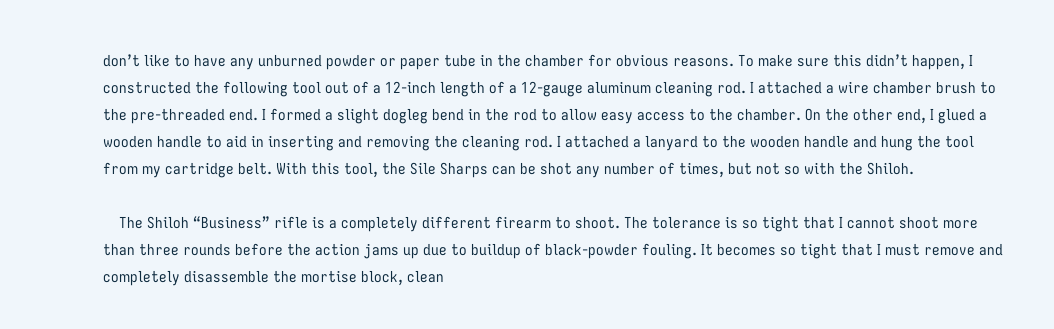don’t like to have any unburned powder or paper tube in the chamber for obvious reasons. To make sure this didn’t happen, I constructed the following tool out of a 12-inch length of a 12-gauge aluminum cleaning rod. I attached a wire chamber brush to the pre-threaded end. I formed a slight dogleg bend in the rod to allow easy access to the chamber. On the other end, I glued a wooden handle to aid in inserting and removing the cleaning rod. I attached a lanyard to the wooden handle and hung the tool from my cartridge belt. With this tool, the Sile Sharps can be shot any number of times, but not so with the Shiloh.

    The Shiloh “Business” rifle is a completely different firearm to shoot. The tolerance is so tight that I cannot shoot more than three rounds before the action jams up due to buildup of black-powder fouling. It becomes so tight that I must remove and completely disassemble the mortise block, clean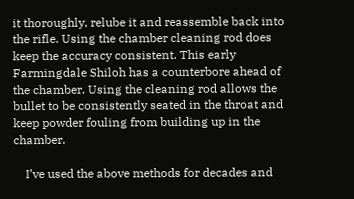it thoroughly, relube it and reassemble back into the rifle. Using the chamber cleaning rod does keep the accuracy consistent. This early Farmingdale Shiloh has a counterbore ahead of the chamber. Using the cleaning rod allows the bullet to be consistently seated in the throat and keep powder fouling from building up in the chamber.

    I’ve used the above methods for decades and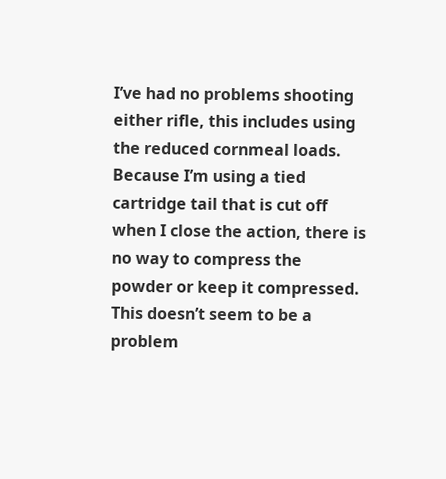I’ve had no problems shooting either rifle, this includes using the reduced cornmeal loads. Because I’m using a tied cartridge tail that is cut off when I close the action, there is no way to compress the powder or keep it compressed. This doesn’t seem to be a problem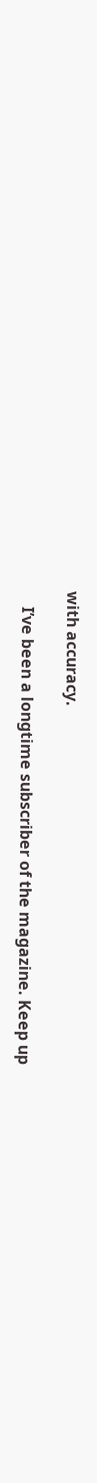with accuracy.

    I’ve been a longtime subscriber of the magazine. Keep up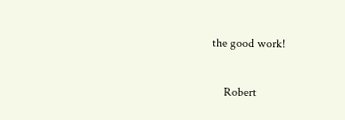the good work!

    Robert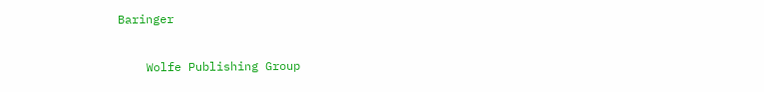Baringer

    Wolfe Publishing Group